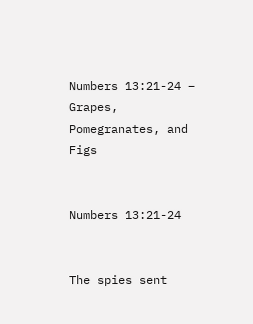Numbers 13:21-24 – Grapes, Pomegranates, and Figs


Numbers 13:21-24


The spies sent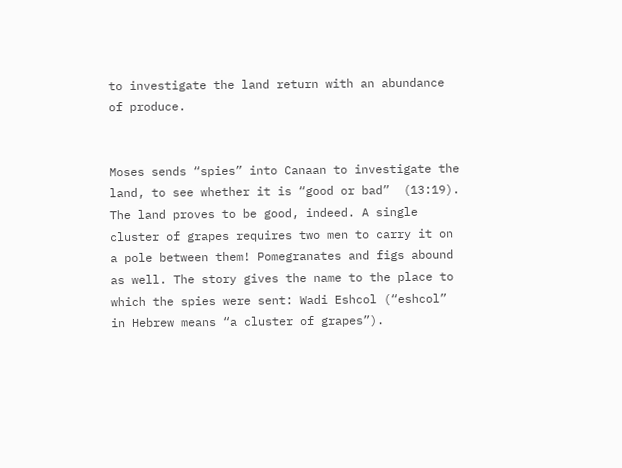to investigate the land return with an abundance of produce.


Moses sends “spies” into Canaan to investigate the land, to see whether it is “good or bad”  (13:19). The land proves to be good, indeed. A single cluster of grapes requires two men to carry it on a pole between them! Pomegranates and figs abound as well. The story gives the name to the place to which the spies were sent: Wadi Eshcol (“eshcol” in Hebrew means “a cluster of grapes”).